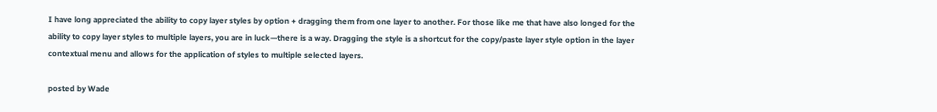I have long appreciated the ability to copy layer styles by option + dragging them from one layer to another. For those like me that have also longed for the ability to copy layer styles to multiple layers, you are in luck—there is a way. Dragging the style is a shortcut for the copy/paste layer style option in the layer contextual menu and allows for the application of styles to multiple selected layers.

posted by Wade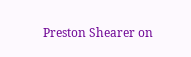Preston Shearer on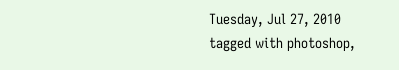Tuesday, Jul 27, 2010
tagged with photoshop,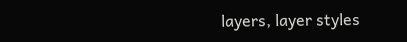layers, layer styles